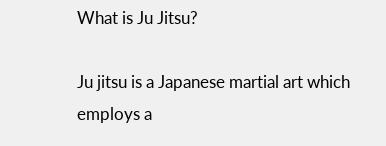What is Ju Jitsu?

Ju jitsu is a Japanese martial art which employs a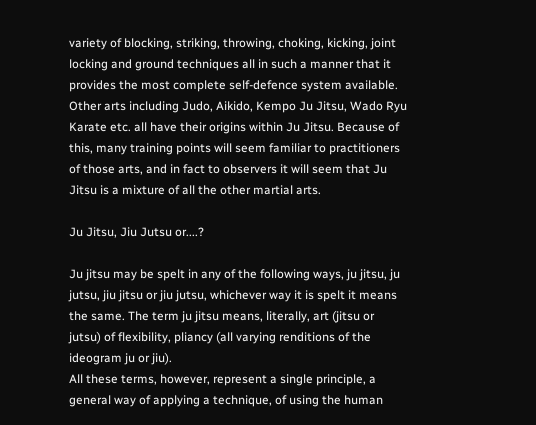variety of blocking, striking, throwing, choking, kicking, joint locking and ground techniques all in such a manner that it provides the most complete self-defence system available.
Other arts including Judo, Aikido, Kempo Ju Jitsu, Wado Ryu Karate etc. all have their origins within Ju Jitsu. Because of this, many training points will seem familiar to practitioners of those arts, and in fact to observers it will seem that Ju Jitsu is a mixture of all the other martial arts.

Ju Jitsu, Jiu Jutsu or....?

Ju jitsu may be spelt in any of the following ways, ju jitsu, ju jutsu, jiu jitsu or jiu jutsu, whichever way it is spelt it means the same. The term ju jitsu means, literally, art (jitsu or jutsu) of flexibility, pliancy (all varying renditions of the ideogram ju or jiu).
All these terms, however, represent a single principle, a general way of applying a technique, of using the human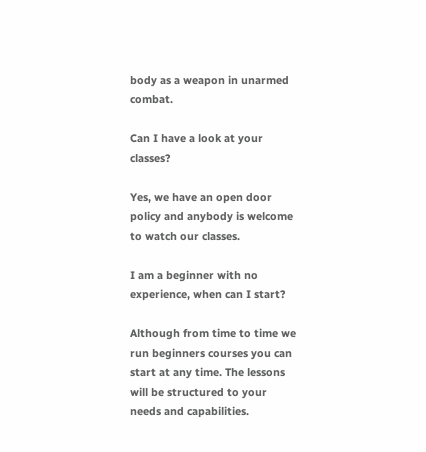body as a weapon in unarmed combat.

Can I have a look at your classes?

Yes, we have an open door policy and anybody is welcome to watch our classes.

I am a beginner with no experience, when can I start?

Although from time to time we run beginners courses you can start at any time. The lessons will be structured to your needs and capabilities.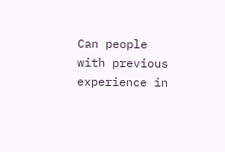Can people with previous experience in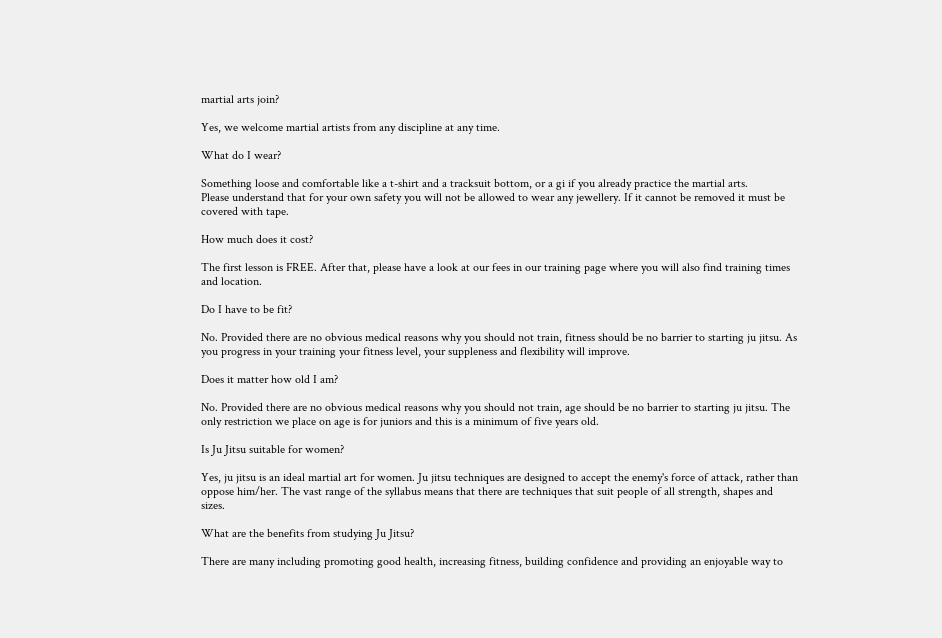martial arts join?

Yes, we welcome martial artists from any discipline at any time.

What do I wear?

Something loose and comfortable like a t-shirt and a tracksuit bottom, or a gi if you already practice the martial arts.
Please understand that for your own safety you will not be allowed to wear any jewellery. If it cannot be removed it must be covered with tape.

How much does it cost?

The first lesson is FREE. After that, please have a look at our fees in our training page where you will also find training times and location.

Do I have to be fit?

No. Provided there are no obvious medical reasons why you should not train, fitness should be no barrier to starting ju jitsu. As you progress in your training your fitness level, your suppleness and flexibility will improve.

Does it matter how old I am?

No. Provided there are no obvious medical reasons why you should not train, age should be no barrier to starting ju jitsu. The only restriction we place on age is for juniors and this is a minimum of five years old.

Is Ju Jitsu suitable for women?

Yes, ju jitsu is an ideal martial art for women. Ju jitsu techniques are designed to accept the enemy's force of attack, rather than oppose him/her. The vast range of the syllabus means that there are techniques that suit people of all strength, shapes and sizes.

What are the benefits from studying Ju Jitsu?

There are many including promoting good health, increasing fitness, building confidence and providing an enjoyable way to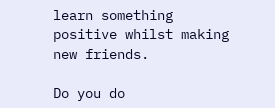learn something positive whilst making new friends.

Do you do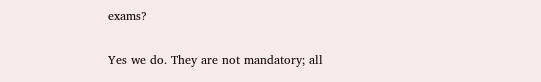exams?

Yes we do. They are not mandatory; all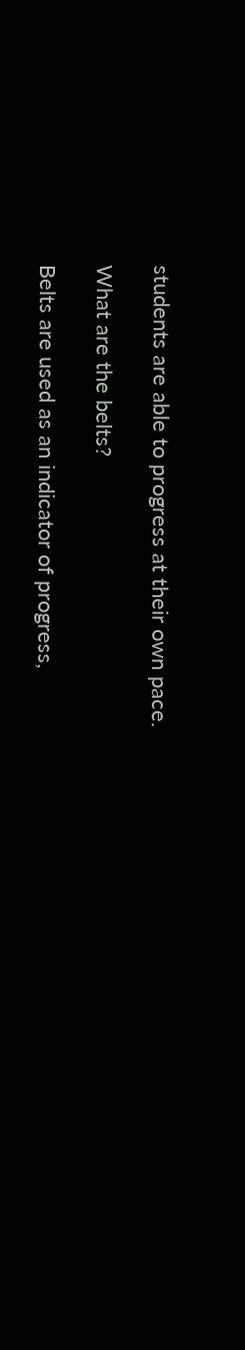students are able to progress at their own pace.

What are the belts?

Belts are used as an indicator of progress,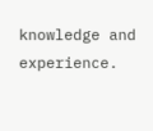knowledge and experience.